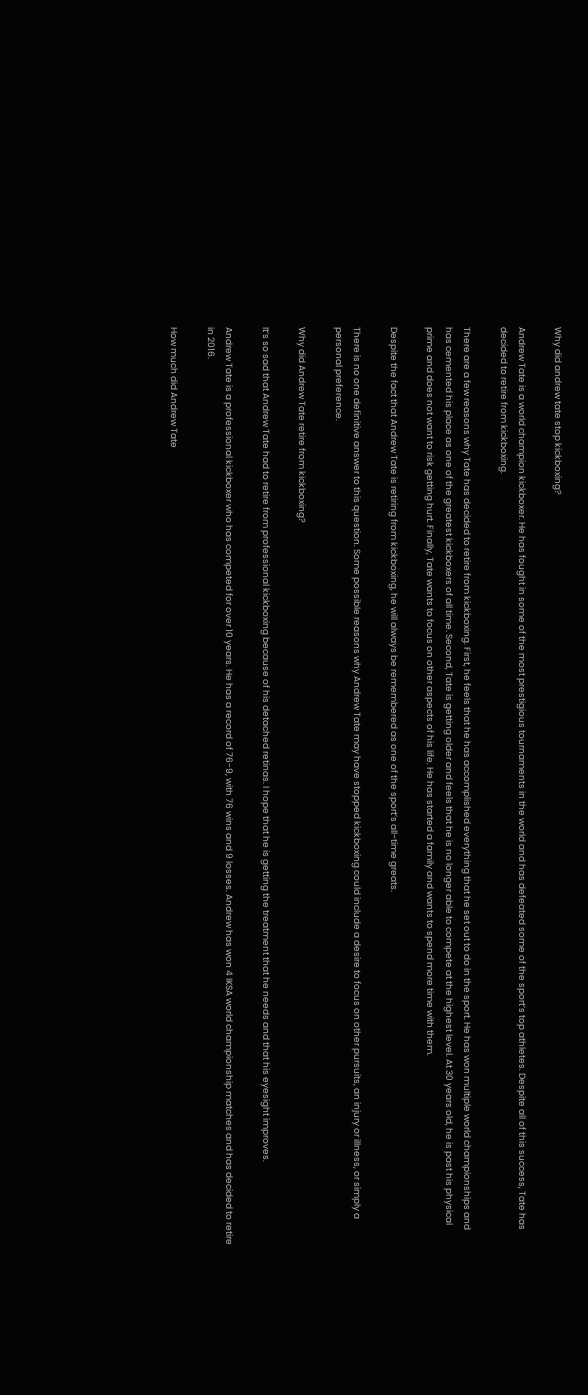Why did andrew tate stop kickboxing?

Andrew Tate is a world champion kickboxer. He has fought in some of the most prestigious tournaments in the world and has defeated some of the sport’s top athletes. Despite all of this success, Tate has decided to retire from kickboxing.

There are a few reasons why Tate has decided to retire from kickboxing. First, he feels that he has accomplished everything that he set out to do in the sport. He has won multiple world championships and has cemented his place as one of the greatest kickboxers of all time. Second, Tate is getting older and feels that he is no longer able to compete at the highest level. At 30 years old, he is past his physical prime and does not want to risk getting hurt. Finally, Tate wants to focus on other aspects of his life. He has started a family and wants to spend more time with them.

Despite the fact that Andrew Tate is retiring from kickboxing, he will always be remembered as one of the sport’s all-time greats.

There is no one definitive answer to this question. Some possible reasons why Andrew Tate may have stopped kickboxing could include a desire to focus on other pursuits, an injury or illness, or simply a personal preference.

Why did Andrew Tate retire from kickboxing?

It’s so sad that Andrew Tate had to retire from professional kickboxing because of his detached retinas. I hope that he is getting the treatment that he needs and that his eyesight improves.

Andrew Tate is a professional kickboxer who has competed for over 10 years. He has a record of 76-9, with 76 wins and 9 losses. Andrew has won 4 IKSA world championship matches and has decided to retire in 2016.

How much did Andrew Tate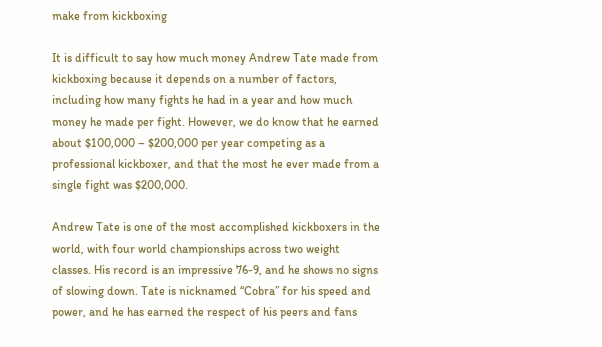make from kickboxing

It is difficult to say how much money Andrew Tate made from kickboxing because it depends on a number of factors, including how many fights he had in a year and how much money he made per fight. However, we do know that he earned about $100,000 – $200,000 per year competing as a professional kickboxer, and that the most he ever made from a single fight was $200,000.

Andrew Tate is one of the most accomplished kickboxers in the world, with four world championships across two weight classes. His record is an impressive 76-9, and he shows no signs of slowing down. Tate is nicknamed “Cobra” for his speed and power, and he has earned the respect of his peers and fans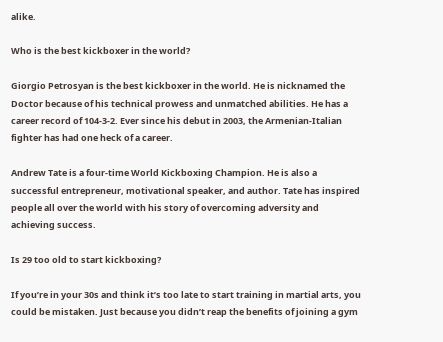alike.

Who is the best kickboxer in the world?

Giorgio Petrosyan is the best kickboxer in the world. He is nicknamed the Doctor because of his technical prowess and unmatched abilities. He has a career record of 104-3-2. Ever since his debut in 2003, the Armenian-Italian fighter has had one heck of a career.

Andrew Tate is a four-time World Kickboxing Champion. He is also a successful entrepreneur, motivational speaker, and author. Tate has inspired people all over the world with his story of overcoming adversity and achieving success.

Is 29 too old to start kickboxing?

If you’re in your 30s and think it’s too late to start training in martial arts, you could be mistaken. Just because you didn’t reap the benefits of joining a gym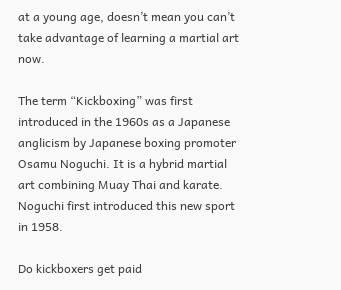at a young age, doesn’t mean you can’t take advantage of learning a martial art now.

The term “Kickboxing” was first introduced in the 1960s as a Japanese anglicism by Japanese boxing promoter Osamu Noguchi. It is a hybrid martial art combining Muay Thai and karate. Noguchi first introduced this new sport in 1958.

Do kickboxers get paid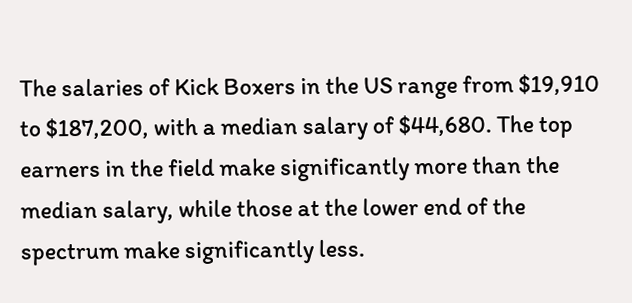The salaries of Kick Boxers in the US range from $19,910 to $187,200, with a median salary of $44,680. The top earners in the field make significantly more than the median salary, while those at the lower end of the spectrum make significantly less.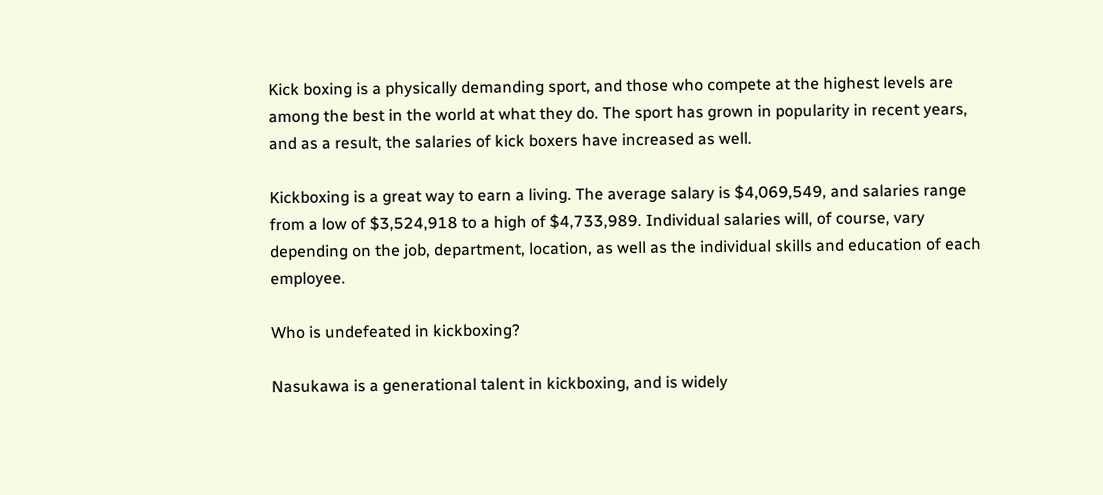Kick boxing is a physically demanding sport, and those who compete at the highest levels are among the best in the world at what they do. The sport has grown in popularity in recent years, and as a result, the salaries of kick boxers have increased as well.

Kickboxing is a great way to earn a living. The average salary is $4,069,549, and salaries range from a low of $3,524,918 to a high of $4,733,989. Individual salaries will, of course, vary depending on the job, department, location, as well as the individual skills and education of each employee.

Who is undefeated in kickboxing?

Nasukawa is a generational talent in kickboxing, and is widely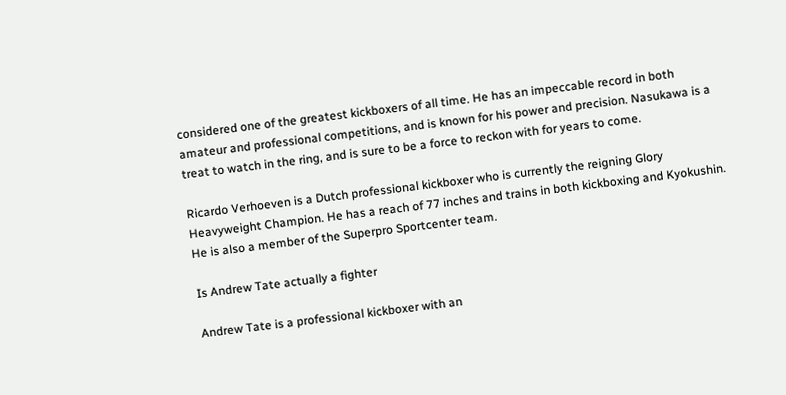considered one of the greatest kickboxers of all time. He has an impeccable record in both amateur and professional competitions, and is known for his power and precision. Nasukawa is a treat to watch in the ring, and is sure to be a force to reckon with for years to come.

Ricardo Verhoeven is a Dutch professional kickboxer who is currently the reigning Glory Heavyweight Champion. He has a reach of 77 inches and trains in both kickboxing and Kyokushin. He is also a member of the Superpro Sportcenter team.

Is Andrew Tate actually a fighter

Andrew Tate is a professional kickboxer with an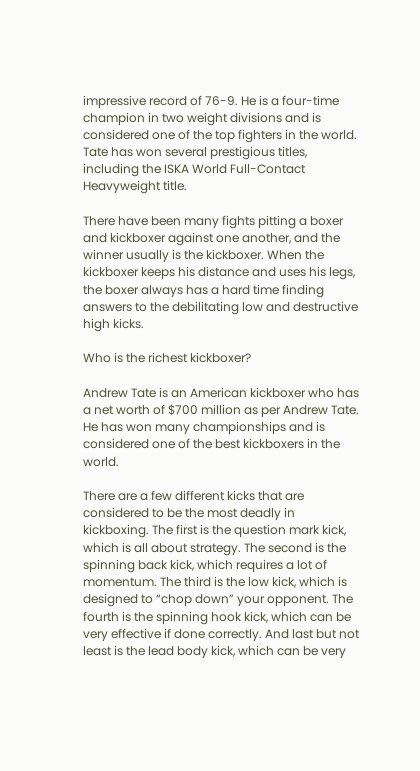impressive record of 76-9. He is a four-time champion in two weight divisions and is considered one of the top fighters in the world. Tate has won several prestigious titles, including the ISKA World Full-Contact Heavyweight title.

There have been many fights pitting a boxer and kickboxer against one another, and the winner usually is the kickboxer. When the kickboxer keeps his distance and uses his legs, the boxer always has a hard time finding answers to the debilitating low and destructive high kicks.

Who is the richest kickboxer?

Andrew Tate is an American kickboxer who has a net worth of $700 million as per Andrew Tate. He has won many championships and is considered one of the best kickboxers in the world.

There are a few different kicks that are considered to be the most deadly in kickboxing. The first is the question mark kick, which is all about strategy. The second is the spinning back kick, which requires a lot of momentum. The third is the low kick, which is designed to “chop down” your opponent. The fourth is the spinning hook kick, which can be very effective if done correctly. And last but not least is the lead body kick, which can be very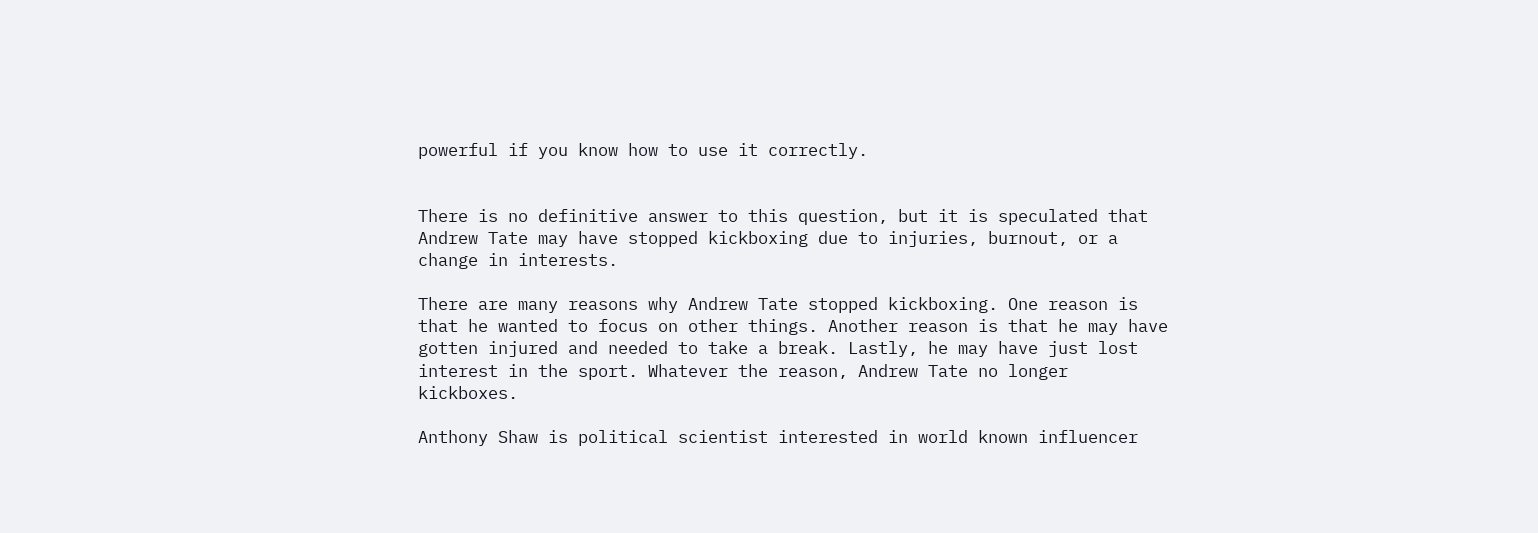powerful if you know how to use it correctly.


There is no definitive answer to this question, but it is speculated that Andrew Tate may have stopped kickboxing due to injuries, burnout, or a change in interests.

There are many reasons why Andrew Tate stopped kickboxing. One reason is that he wanted to focus on other things. Another reason is that he may have gotten injured and needed to take a break. Lastly, he may have just lost interest in the sport. Whatever the reason, Andrew Tate no longer kickboxes.

Anthony Shaw is political scientist interested in world known influencer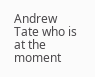Andrew Tate who is at the moment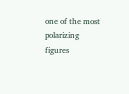one of the most polarizing figures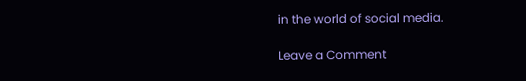in the world of social media.

Leave a Comment